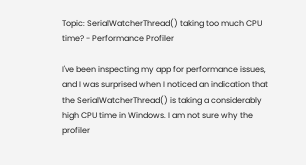Topic: SerialWatcherThread() taking too much CPU time? - Performance Profiler

I've been inspecting my app for performance issues, and I was surprised when I noticed an indication that the SerialWatcherThread() is taking a considerably high CPU time in Windows. I am not sure why the profiler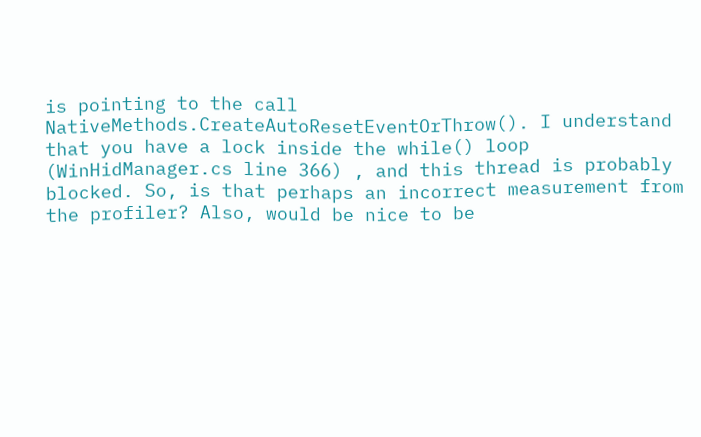is pointing to the call  NativeMethods.CreateAutoResetEventOrThrow(). I understand that you have a lock inside the while() loop (WinHidManager.cs line 366) , and this thread is probably blocked. So, is that perhaps an incorrect measurement from the profiler? Also, would be nice to be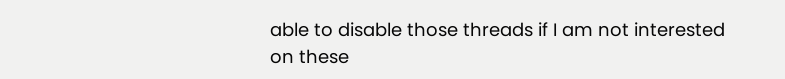able to disable those threads if I am not interested on these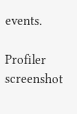events.

Profiler screenshot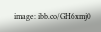image: ibb.co/GH6xmj0